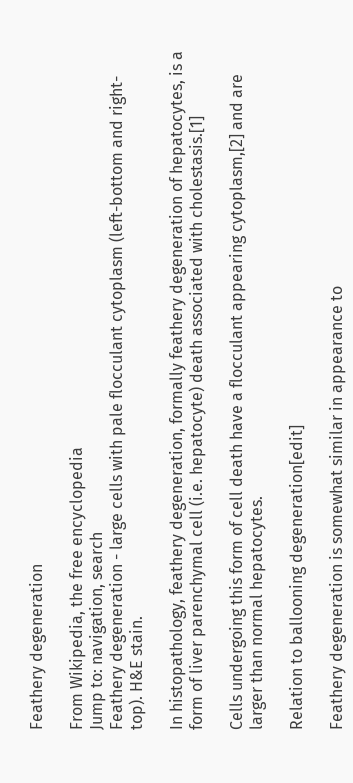Feathery degeneration

From Wikipedia, the free encyclopedia
Jump to: navigation, search
Feathery degeneration - large cells with pale flocculant cytoplasm (left-bottom and right-top). H&E stain.

In histopathology, feathery degeneration, formally feathery degeneration of hepatocytes, is a form of liver parenchymal cell (i.e. hepatocyte) death associated with cholestasis.[1]

Cells undergoing this form of cell death have a flocculant appearing cytoplasm,[2] and are larger than normal hepatocytes.

Relation to ballooning degeneration[edit]

Feathery degeneration is somewhat similar in appearance to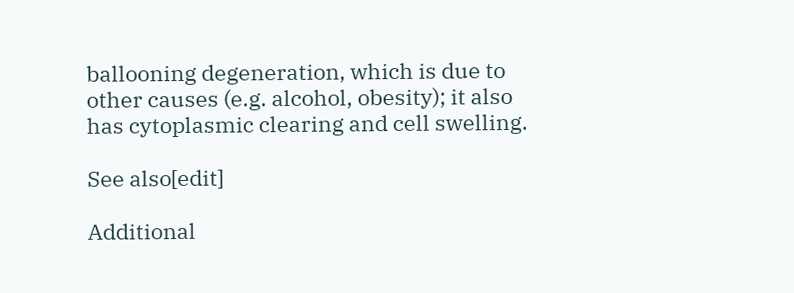ballooning degeneration, which is due to other causes (e.g. alcohol, obesity); it also has cytoplasmic clearing and cell swelling.

See also[edit]

Additional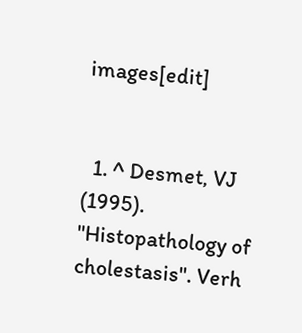images[edit]


  1. ^ Desmet, VJ (1995). "Histopathology of cholestasis". Verh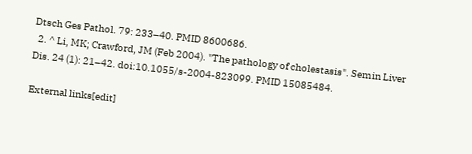Dtsch Ges Pathol. 79: 233–40. PMID 8600686.
  2. ^ Li, MK; Crawford, JM (Feb 2004). "The pathology of cholestasis". Semin Liver Dis. 24 (1): 21–42. doi:10.1055/s-2004-823099. PMID 15085484.

External links[edit]